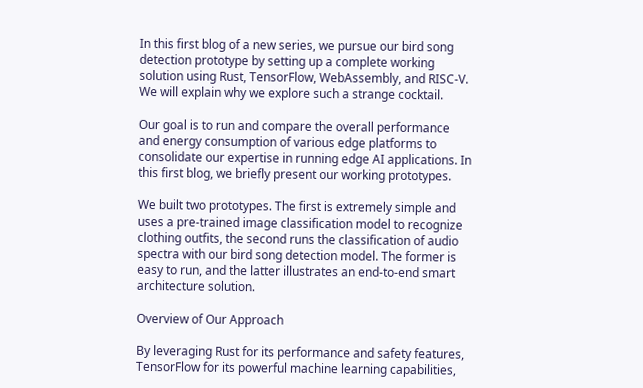In this first blog of a new series, we pursue our bird song detection prototype by setting up a complete working solution using Rust, TensorFlow, WebAssembly, and RISC-V. We will explain why we explore such a strange cocktail.

Our goal is to run and compare the overall performance and energy consumption of various edge platforms to consolidate our expertise in running edge AI applications. In this first blog, we briefly present our working prototypes.

We built two prototypes. The first is extremely simple and uses a pre-trained image classification model to recognize clothing outfits, the second runs the classification of audio spectra with our bird song detection model. The former is easy to run, and the latter illustrates an end-to-end smart architecture solution.

Overview of Our Approach

By leveraging Rust for its performance and safety features, TensorFlow for its powerful machine learning capabilities,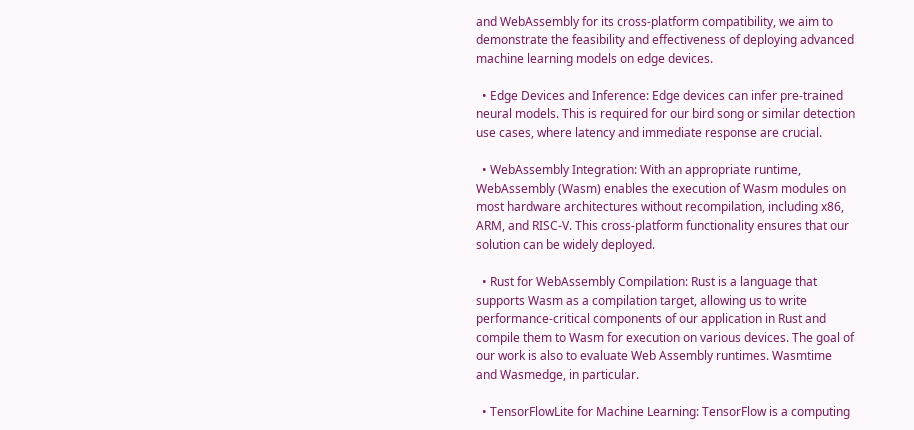and WebAssembly for its cross-platform compatibility, we aim to demonstrate the feasibility and effectiveness of deploying advanced machine learning models on edge devices.

  • Edge Devices and Inference: Edge devices can infer pre-trained neural models. This is required for our bird song or similar detection use cases, where latency and immediate response are crucial.

  • WebAssembly Integration: With an appropriate runtime, WebAssembly (Wasm) enables the execution of Wasm modules on most hardware architectures without recompilation, including x86, ARM, and RISC-V. This cross-platform functionality ensures that our solution can be widely deployed.

  • Rust for WebAssembly Compilation: Rust is a language that supports Wasm as a compilation target, allowing us to write performance-critical components of our application in Rust and compile them to Wasm for execution on various devices. The goal of our work is also to evaluate Web Assembly runtimes. Wasmtime and Wasmedge, in particular.

  • TensorFlowLite for Machine Learning: TensorFlow is a computing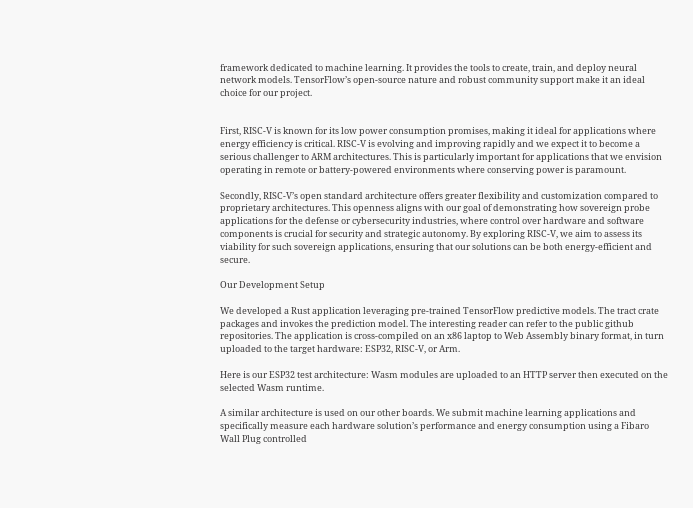framework dedicated to machine learning. It provides the tools to create, train, and deploy neural network models. TensorFlow’s open-source nature and robust community support make it an ideal choice for our project.


First, RISC-V is known for its low power consumption promises, making it ideal for applications where energy efficiency is critical. RISC-V is evolving and improving rapidly and we expect it to become a serious challenger to ARM architectures. This is particularly important for applications that we envision operating in remote or battery-powered environments where conserving power is paramount.

Secondly, RISC-V’s open standard architecture offers greater flexibility and customization compared to proprietary architectures. This openness aligns with our goal of demonstrating how sovereign probe applications for the defense or cybersecurity industries, where control over hardware and software components is crucial for security and strategic autonomy. By exploring RISC-V, we aim to assess its viability for such sovereign applications, ensuring that our solutions can be both energy-efficient and secure.

Our Development Setup

We developed a Rust application leveraging pre-trained TensorFlow predictive models. The tract crate packages and invokes the prediction model. The interesting reader can refer to the public github repositories. The application is cross-compiled on an x86 laptop to Web Assembly binary format, in turn uploaded to the target hardware: ESP32, RISC-V, or Arm.

Here is our ESP32 test architecture: Wasm modules are uploaded to an HTTP server then executed on the selected Wasm runtime.

A similar architecture is used on our other boards. We submit machine learning applications and specifically measure each hardware solution’s performance and energy consumption using a Fibaro Wall Plug controlled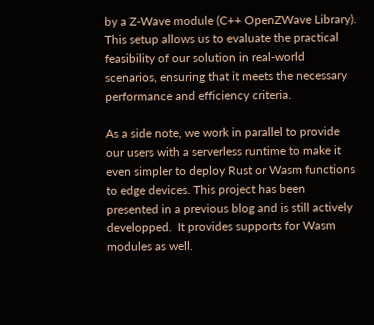by a Z-Wave module (C++ OpenZWave Library). This setup allows us to evaluate the practical feasibility of our solution in real-world scenarios, ensuring that it meets the necessary performance and efficiency criteria.

As a side note, we work in parallel to provide our users with a serverless runtime to make it even simpler to deploy Rust or Wasm functions to edge devices. This project has been presented in a previous blog and is still actively developped.  It provides supports for Wasm modules as well.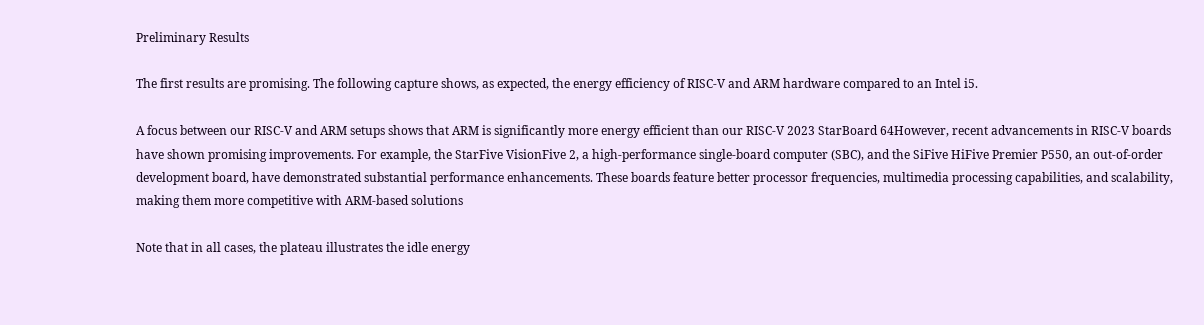Preliminary Results

The first results are promising. The following capture shows, as expected, the energy efficiency of RISC-V and ARM hardware compared to an Intel i5.

A focus between our RISC-V and ARM setups shows that ARM is significantly more energy efficient than our RISC-V 2023 StarBoard 64However, recent advancements in RISC-V boards have shown promising improvements. For example, the StarFive VisionFive 2, a high-performance single-board computer (SBC), and the SiFive HiFive Premier P550, an out-of-order development board, have demonstrated substantial performance enhancements. These boards feature better processor frequencies, multimedia processing capabilities, and scalability, making them more competitive with ARM-based solutions

Note that in all cases, the plateau illustrates the idle energy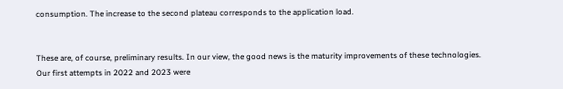consumption. The increase to the second plateau corresponds to the application load.


These are, of course, preliminary results. In our view, the good news is the maturity improvements of these technologies. Our first attempts in 2022 and 2023 were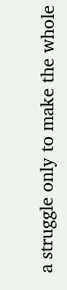a struggle only to make the whole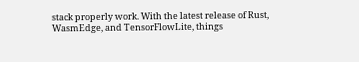stack properly work. With the latest release of Rust, WasmEdge, and TensorFlowLite, things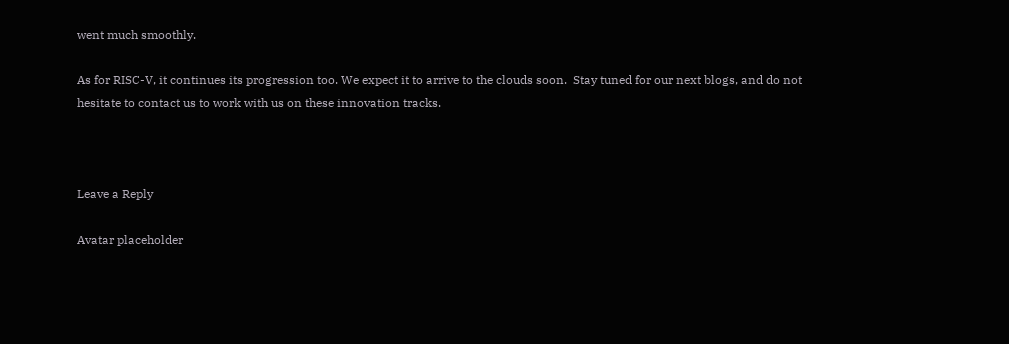went much smoothly.

As for RISC-V, it continues its progression too. We expect it to arrive to the clouds soon.  Stay tuned for our next blogs, and do not hesitate to contact us to work with us on these innovation tracks.



Leave a Reply

Avatar placeholder